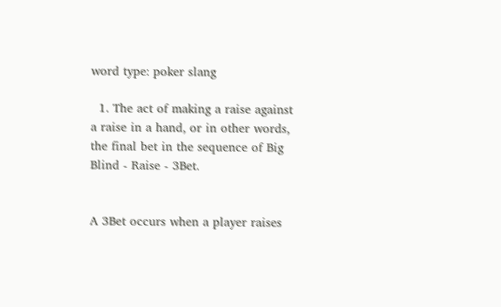word type: poker slang

  1. The act of making a raise against a raise in a hand, or in other words, the final bet in the sequence of Big Blind - Raise - 3Bet.


A 3Bet occurs when a player raises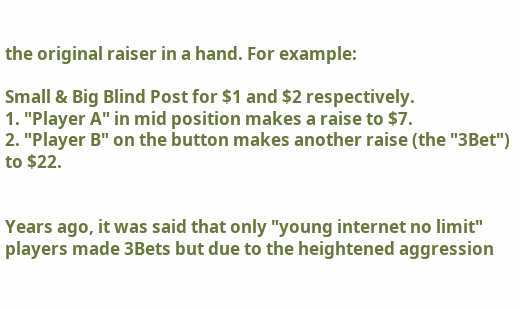the original raiser in a hand. For example:

Small & Big Blind Post for $1 and $2 respectively.
1. "Player A" in mid position makes a raise to $7.
2. "Player B" on the button makes another raise (the "3Bet") to $22.


Years ago, it was said that only "young internet no limit" players made 3Bets but due to the heightened aggression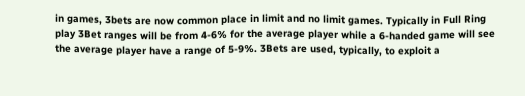in games, 3bets are now common place in limit and no limit games. Typically in Full Ring play 3Bet ranges will be from 4-6% for the average player while a 6-handed game will see the average player have a range of 5-9%. 3Bets are used, typically, to exploit a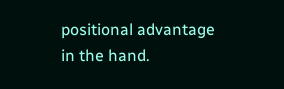positional advantage in the hand.